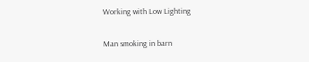Working with Low Lighting

Man smoking in barn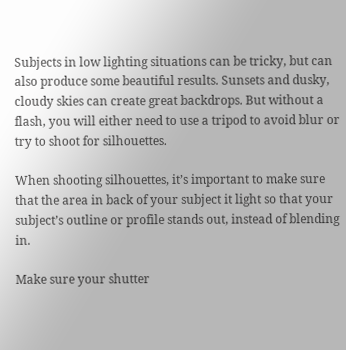Subjects in low lighting situations can be tricky, but can also produce some beautiful results. Sunsets and dusky, cloudy skies can create great backdrops. But without a flash, you will either need to use a tripod to avoid blur or try to shoot for silhouettes.

When shooting silhouettes, it’s important to make sure that the area in back of your subject it light so that your subject’s outline or profile stands out, instead of blending in.

Make sure your shutter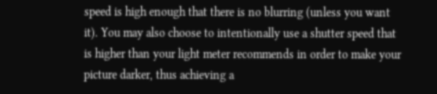speed is high enough that there is no blurring (unless you want it). You may also choose to intentionally use a shutter speed that is higher than your light meter recommends in order to make your picture darker, thus achieving a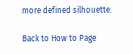more defined silhouette.

Back to How to Page